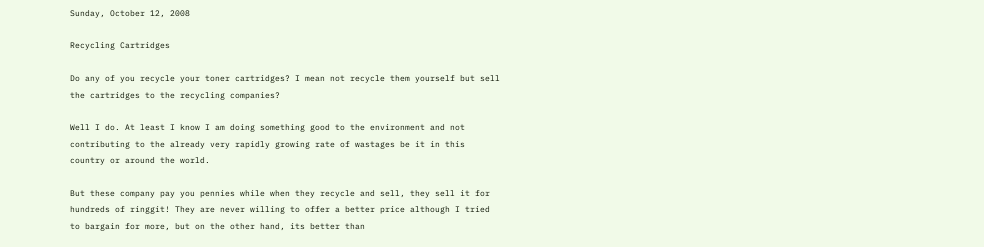Sunday, October 12, 2008

Recycling Cartridges

Do any of you recycle your toner cartridges? I mean not recycle them yourself but sell the cartridges to the recycling companies?

Well I do. At least I know I am doing something good to the environment and not contributing to the already very rapidly growing rate of wastages be it in this country or around the world.

But these company pay you pennies while when they recycle and sell, they sell it for hundreds of ringgit! They are never willing to offer a better price although I tried to bargain for more, but on the other hand, its better than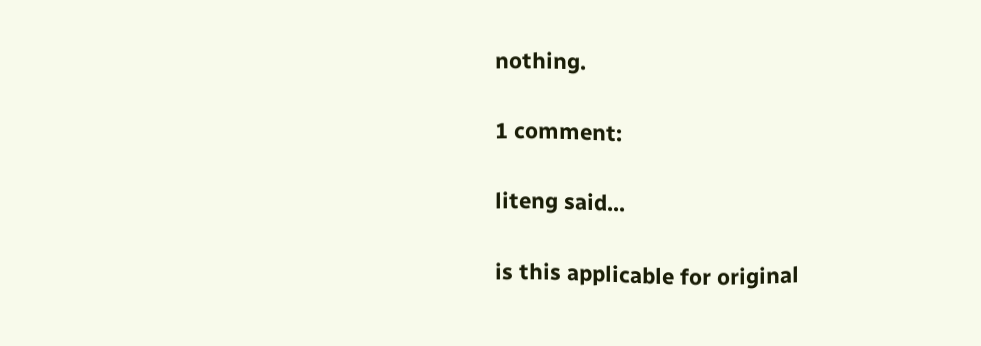nothing.

1 comment:

liteng said...

is this applicable for original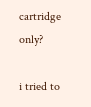cartridge only?

i tried to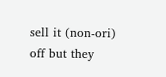sell it (non-ori) off but they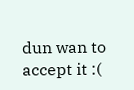dun wan to accept it :(